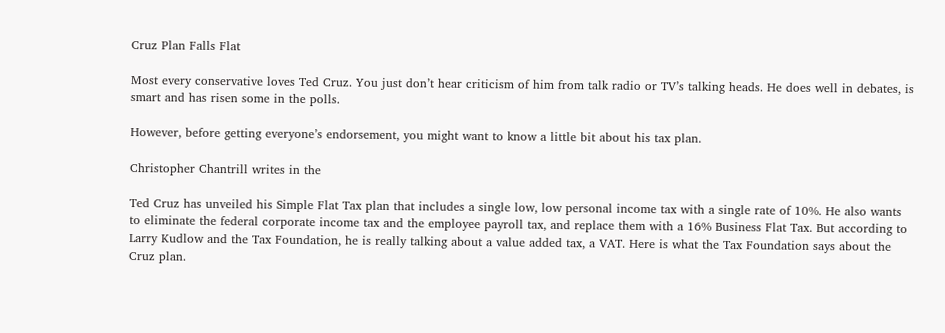Cruz Plan Falls Flat

Most every conservative loves Ted Cruz. You just don’t hear criticism of him from talk radio or TV’s talking heads. He does well in debates, is smart and has risen some in the polls.

However, before getting everyone’s endorsement, you might want to know a little bit about his tax plan.

Christopher Chantrill writes in the

Ted Cruz has unveiled his Simple Flat Tax plan that includes a single low, low personal income tax with a single rate of 10%. He also wants to eliminate the federal corporate income tax and the employee payroll tax, and replace them with a 16% Business Flat Tax. But according to Larry Kudlow and the Tax Foundation, he is really talking about a value added tax, a VAT. Here is what the Tax Foundation says about the Cruz plan.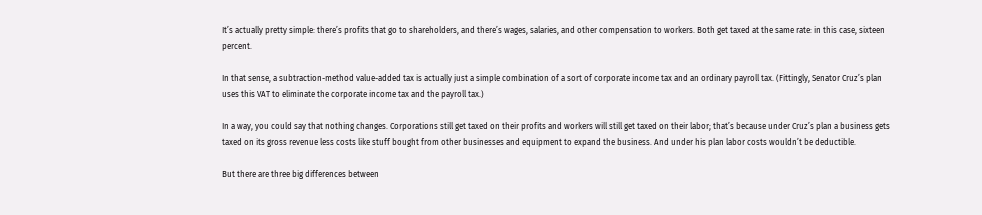It’s actually pretty simple: there’s profits that go to shareholders, and there’s wages, salaries, and other compensation to workers. Both get taxed at the same rate: in this case, sixteen percent.

In that sense, a subtraction-method value-added tax is actually just a simple combination of a sort of corporate income tax and an ordinary payroll tax. (Fittingly, Senator Cruz’s plan uses this VAT to eliminate the corporate income tax and the payroll tax.)

In a way, you could say that nothing changes. Corporations still get taxed on their profits and workers will still get taxed on their labor; that’s because under Cruz’s plan a business gets taxed on its gross revenue less costs like stuff bought from other businesses and equipment to expand the business. And under his plan labor costs wouldn’t be deductible.

But there are three big differences between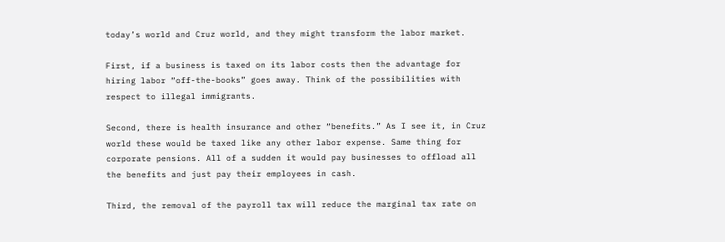today’s world and Cruz world, and they might transform the labor market.

First, if a business is taxed on its labor costs then the advantage for hiring labor “off-the-books” goes away. Think of the possibilities with respect to illegal immigrants.

Second, there is health insurance and other “benefits.” As I see it, in Cruz world these would be taxed like any other labor expense. Same thing for corporate pensions. All of a sudden it would pay businesses to offload all the benefits and just pay their employees in cash.

Third, the removal of the payroll tax will reduce the marginal tax rate on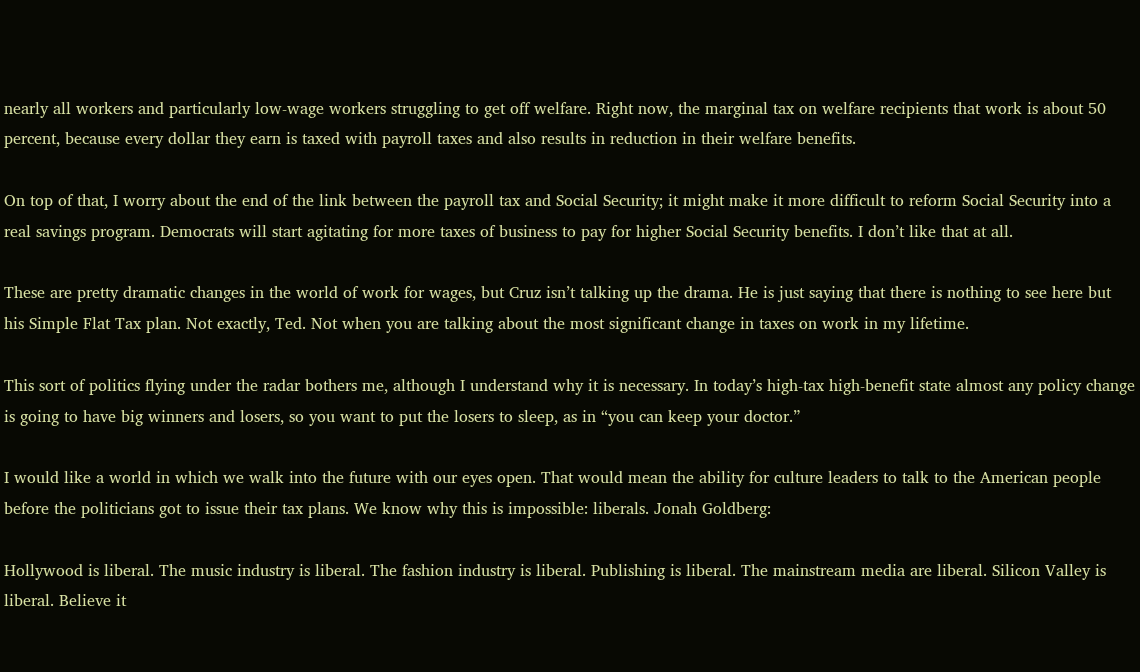nearly all workers and particularly low-wage workers struggling to get off welfare. Right now, the marginal tax on welfare recipients that work is about 50 percent, because every dollar they earn is taxed with payroll taxes and also results in reduction in their welfare benefits.

On top of that, I worry about the end of the link between the payroll tax and Social Security; it might make it more difficult to reform Social Security into a real savings program. Democrats will start agitating for more taxes of business to pay for higher Social Security benefits. I don’t like that at all.

These are pretty dramatic changes in the world of work for wages, but Cruz isn’t talking up the drama. He is just saying that there is nothing to see here but his Simple Flat Tax plan. Not exactly, Ted. Not when you are talking about the most significant change in taxes on work in my lifetime.

This sort of politics flying under the radar bothers me, although I understand why it is necessary. In today’s high-tax high-benefit state almost any policy change is going to have big winners and losers, so you want to put the losers to sleep, as in “you can keep your doctor.”

I would like a world in which we walk into the future with our eyes open. That would mean the ability for culture leaders to talk to the American people before the politicians got to issue their tax plans. We know why this is impossible: liberals. Jonah Goldberg:

Hollywood is liberal. The music industry is liberal. The fashion industry is liberal. Publishing is liberal. The mainstream media are liberal. Silicon Valley is liberal. Believe it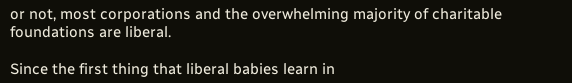or not, most corporations and the overwhelming majority of charitable foundations are liberal.

Since the first thing that liberal babies learn in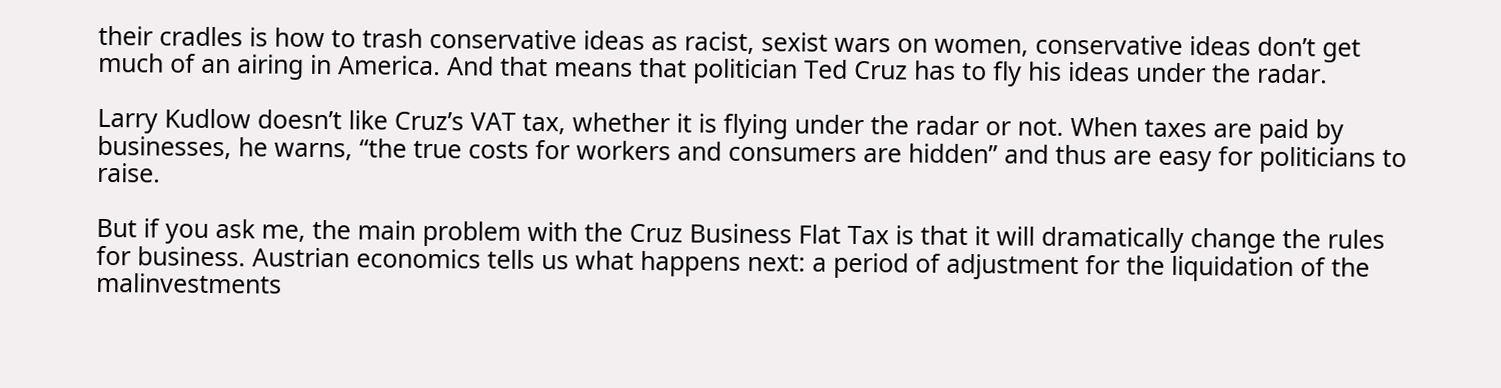their cradles is how to trash conservative ideas as racist, sexist wars on women, conservative ideas don’t get much of an airing in America. And that means that politician Ted Cruz has to fly his ideas under the radar.

Larry Kudlow doesn’t like Cruz’s VAT tax, whether it is flying under the radar or not. When taxes are paid by businesses, he warns, “the true costs for workers and consumers are hidden” and thus are easy for politicians to raise.

But if you ask me, the main problem with the Cruz Business Flat Tax is that it will dramatically change the rules for business. Austrian economics tells us what happens next: a period of adjustment for the liquidation of the malinvestments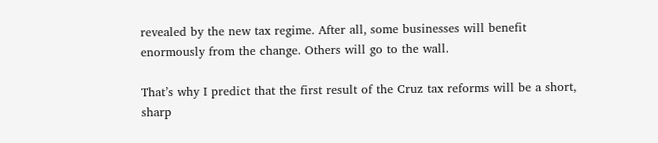revealed by the new tax regime. After all, some businesses will benefit enormously from the change. Others will go to the wall.

That’s why I predict that the first result of the Cruz tax reforms will be a short, sharp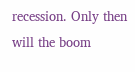recession. Only then will the boom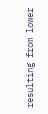resulting from lower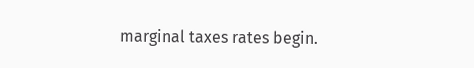marginal taxes rates begin.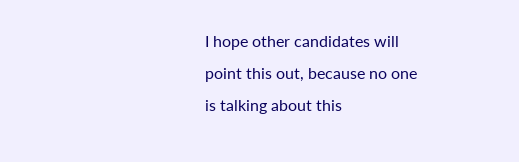I hope other candidates will point this out, because no one is talking about this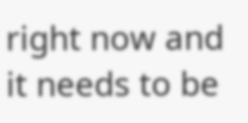right now and it needs to be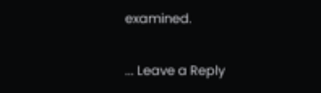examined.

... Leave a Reply